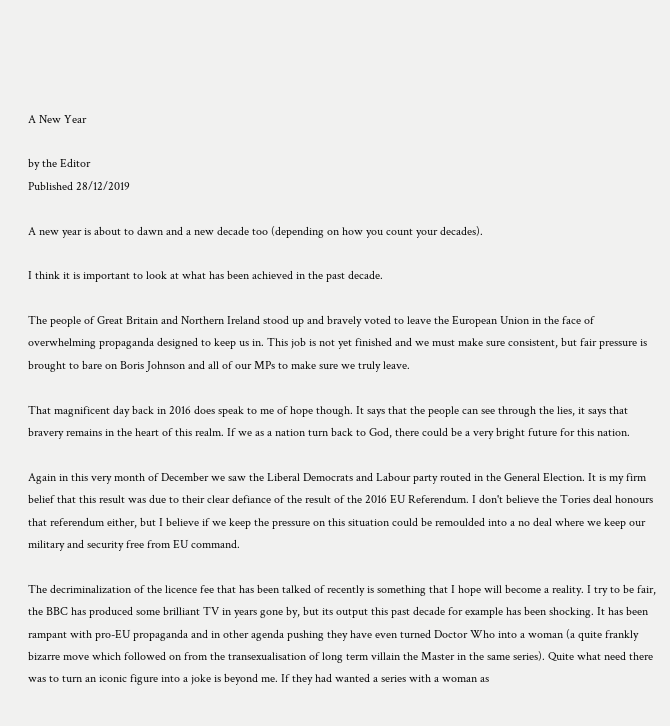A New Year

by the Editor
Published 28/12/2019

A new year is about to dawn and a new decade too (depending on how you count your decades).

I think it is important to look at what has been achieved in the past decade.

The people of Great Britain and Northern Ireland stood up and bravely voted to leave the European Union in the face of overwhelming propaganda designed to keep us in. This job is not yet finished and we must make sure consistent, but fair pressure is brought to bare on Boris Johnson and all of our MPs to make sure we truly leave.

That magnificent day back in 2016 does speak to me of hope though. It says that the people can see through the lies, it says that bravery remains in the heart of this realm. If we as a nation turn back to God, there could be a very bright future for this nation.

Again in this very month of December we saw the Liberal Democrats and Labour party routed in the General Election. It is my firm belief that this result was due to their clear defiance of the result of the 2016 EU Referendum. I don't believe the Tories deal honours that referendum either, but I believe if we keep the pressure on this situation could be remoulded into a no deal where we keep our military and security free from EU command.

The decriminalization of the licence fee that has been talked of recently is something that I hope will become a reality. I try to be fair, the BBC has produced some brilliant TV in years gone by, but its output this past decade for example has been shocking. It has been rampant with pro-EU propaganda and in other agenda pushing they have even turned Doctor Who into a woman (a quite frankly bizarre move which followed on from the transexualisation of long term villain the Master in the same series). Quite what need there was to turn an iconic figure into a joke is beyond me. If they had wanted a series with a woman as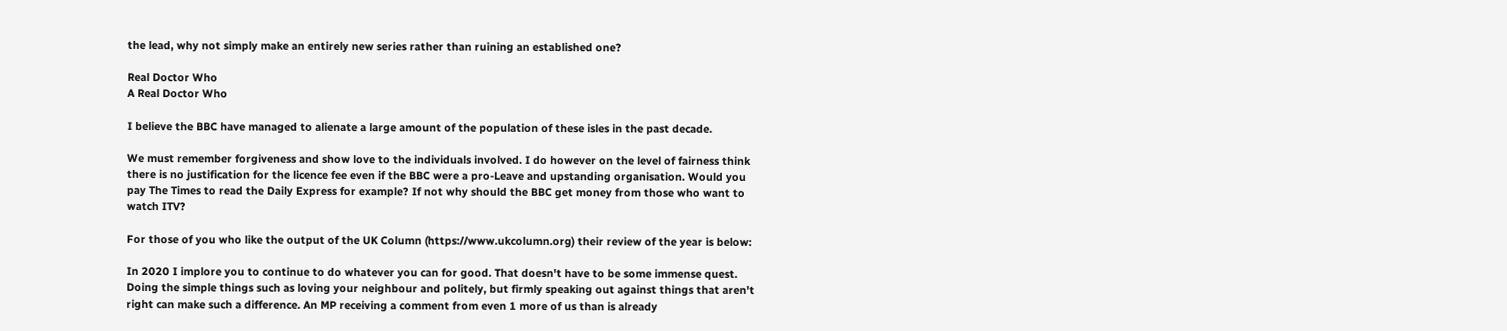the lead, why not simply make an entirely new series rather than ruining an established one?

Real Doctor Who
A Real Doctor Who

I believe the BBC have managed to alienate a large amount of the population of these isles in the past decade.

We must remember forgiveness and show love to the individuals involved. I do however on the level of fairness think there is no justification for the licence fee even if the BBC were a pro-Leave and upstanding organisation. Would you pay The Times to read the Daily Express for example? If not why should the BBC get money from those who want to watch ITV?

For those of you who like the output of the UK Column (https://www.ukcolumn.org) their review of the year is below:

In 2020 I implore you to continue to do whatever you can for good. That doesn't have to be some immense quest. Doing the simple things such as loving your neighbour and politely, but firmly speaking out against things that aren't right can make such a difference. An MP receiving a comment from even 1 more of us than is already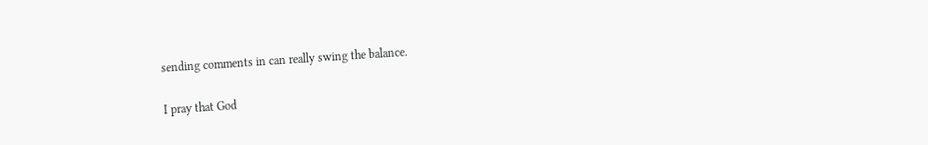sending comments in can really swing the balance.

I pray that God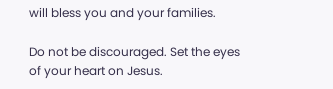will bless you and your families.

Do not be discouraged. Set the eyes of your heart on Jesus.